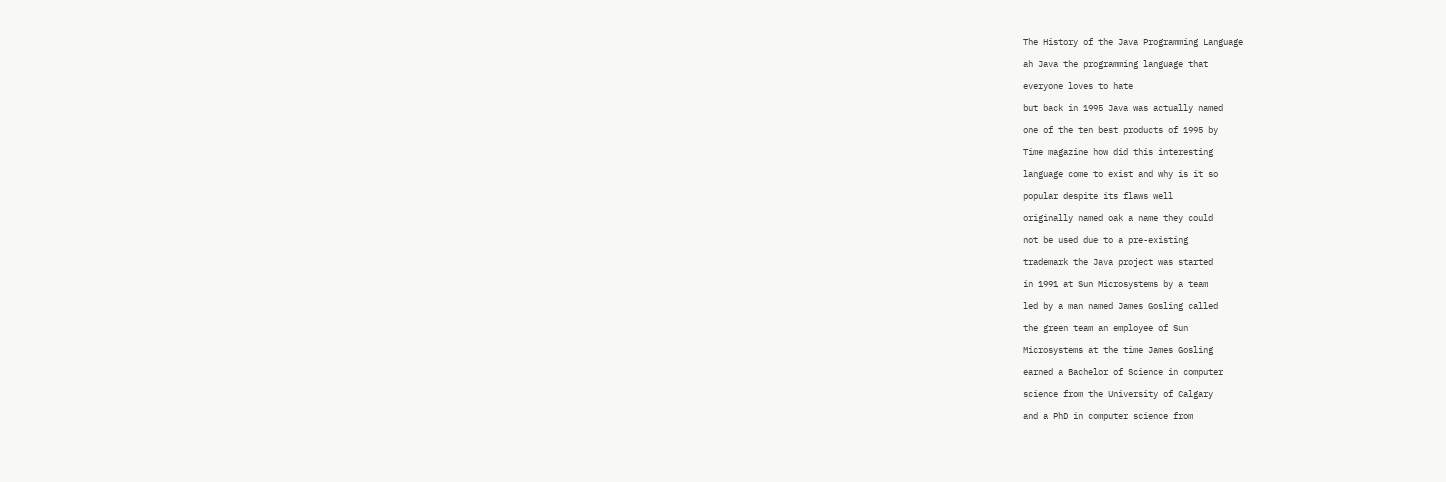The History of the Java Programming Language

ah Java the programming language that

everyone loves to hate

but back in 1995 Java was actually named

one of the ten best products of 1995 by

Time magazine how did this interesting

language come to exist and why is it so

popular despite its flaws well

originally named oak a name they could

not be used due to a pre-existing

trademark the Java project was started

in 1991 at Sun Microsystems by a team

led by a man named James Gosling called

the green team an employee of Sun

Microsystems at the time James Gosling

earned a Bachelor of Science in computer

science from the University of Calgary

and a PhD in computer science from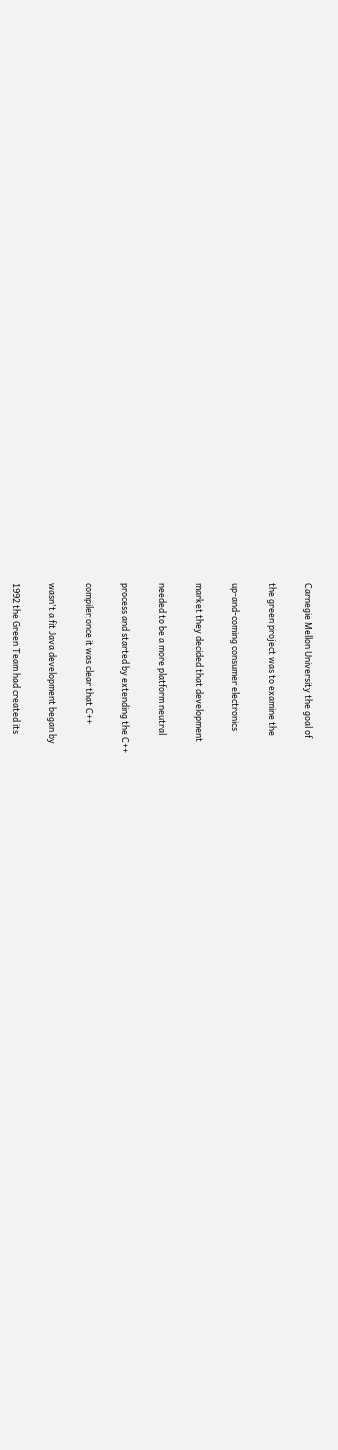Carnegie Mellon University the goal of

the green project was to examine the

up-and-coming consumer electronics

market they decided that development

needed to be a more platform neutral

process and started by extending the C++

compiler once it was clear that C++

wasn't a fit Java development began by

1992 the Green Team had created its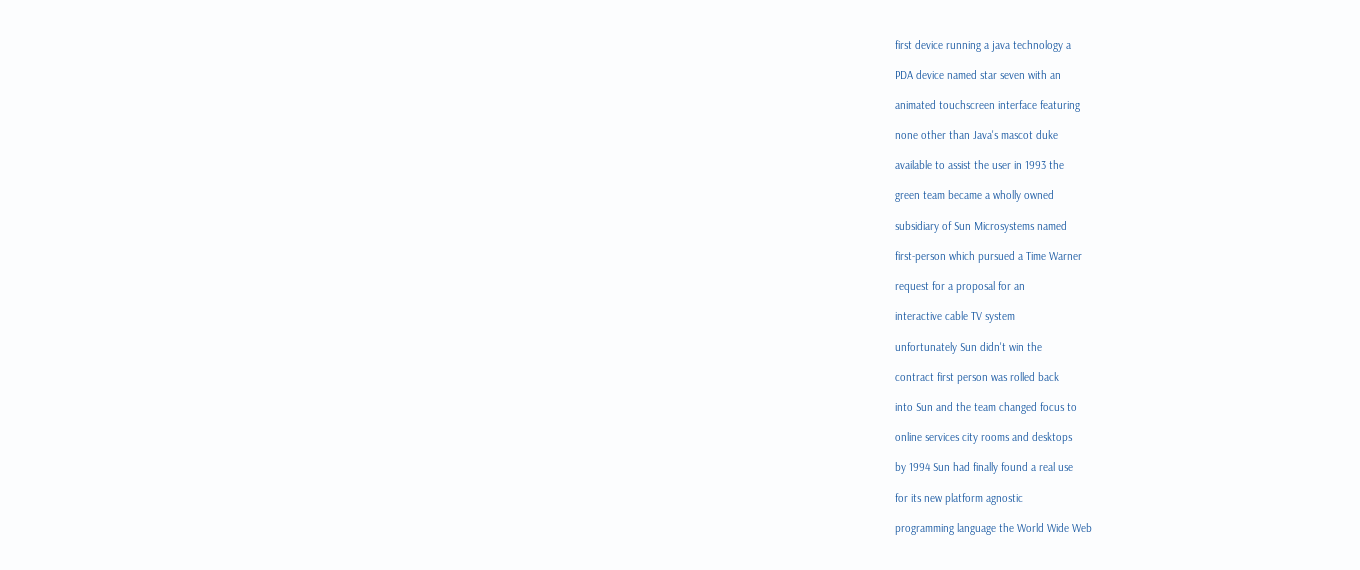first device running a java technology a

PDA device named star seven with an

animated touchscreen interface featuring

none other than Java's mascot duke

available to assist the user in 1993 the

green team became a wholly owned

subsidiary of Sun Microsystems named

first-person which pursued a Time Warner

request for a proposal for an

interactive cable TV system

unfortunately Sun didn't win the

contract first person was rolled back

into Sun and the team changed focus to

online services city rooms and desktops

by 1994 Sun had finally found a real use

for its new platform agnostic

programming language the World Wide Web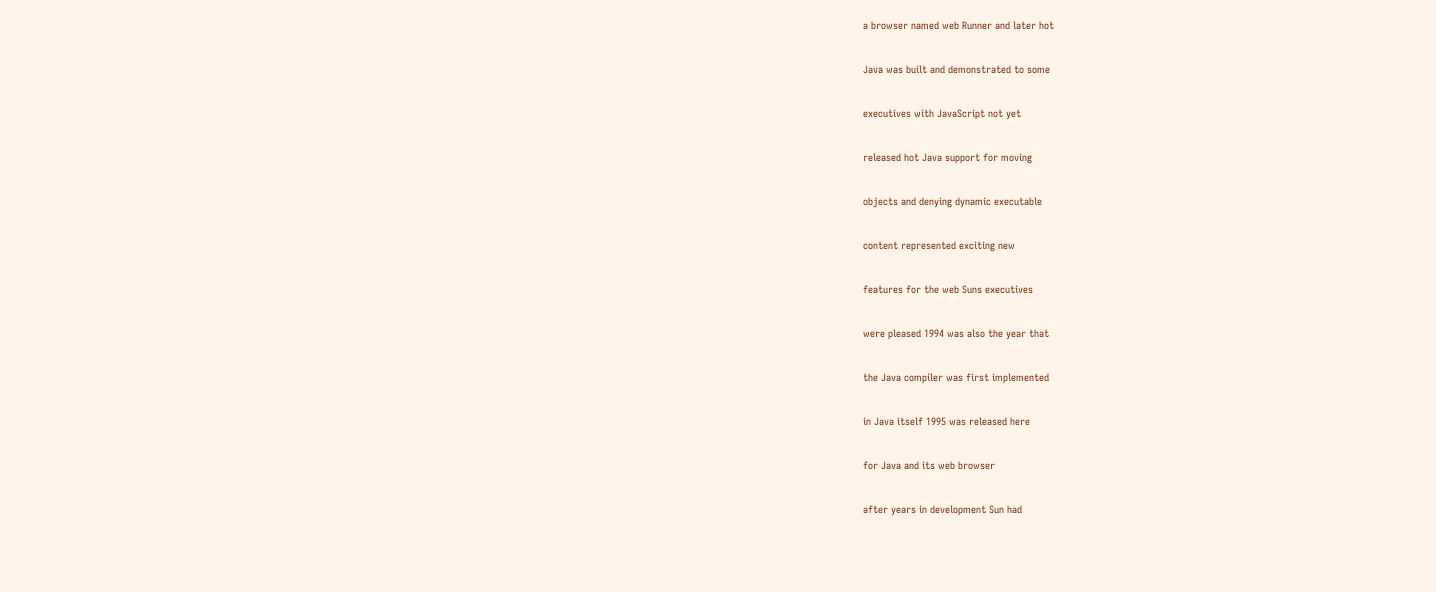a browser named web Runner and later hot

Java was built and demonstrated to some

executives with JavaScript not yet

released hot Java support for moving

objects and denying dynamic executable

content represented exciting new

features for the web Suns executives

were pleased 1994 was also the year that

the Java compiler was first implemented

in Java itself 1995 was released here

for Java and its web browser

after years in development Sun had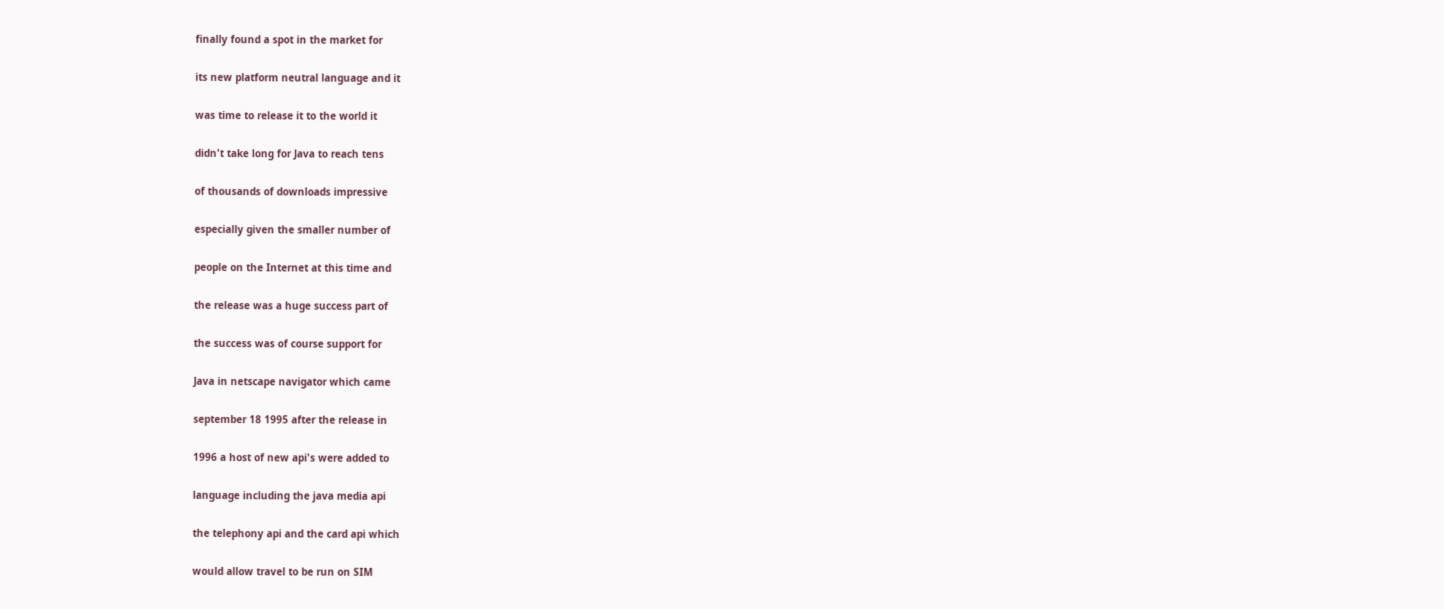finally found a spot in the market for

its new platform neutral language and it

was time to release it to the world it

didn't take long for Java to reach tens

of thousands of downloads impressive

especially given the smaller number of

people on the Internet at this time and

the release was a huge success part of

the success was of course support for

Java in netscape navigator which came

september 18 1995 after the release in

1996 a host of new api's were added to

language including the java media api

the telephony api and the card api which

would allow travel to be run on SIM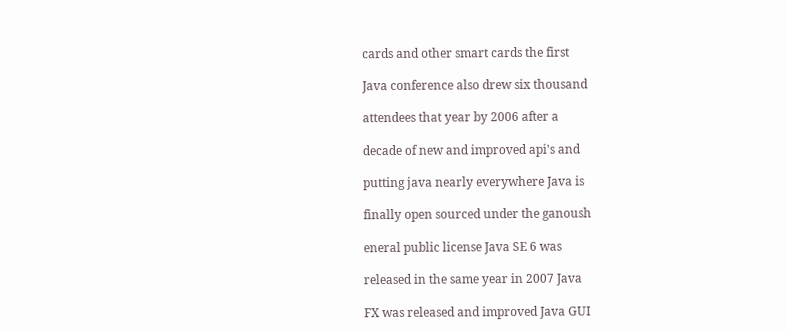cards and other smart cards the first

Java conference also drew six thousand

attendees that year by 2006 after a

decade of new and improved api's and

putting java nearly everywhere Java is

finally open sourced under the ganoush

eneral public license Java SE 6 was

released in the same year in 2007 Java

FX was released and improved Java GUI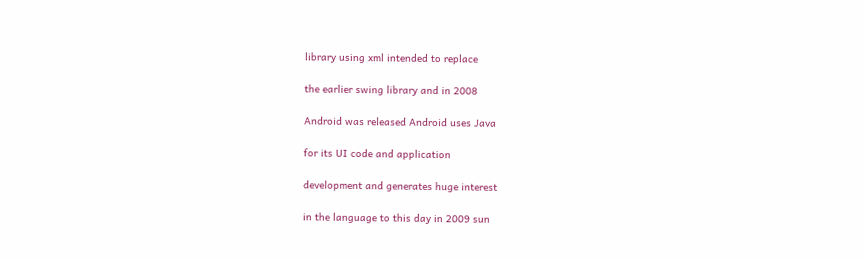library using xml intended to replace

the earlier swing library and in 2008

Android was released Android uses Java

for its UI code and application

development and generates huge interest

in the language to this day in 2009 sun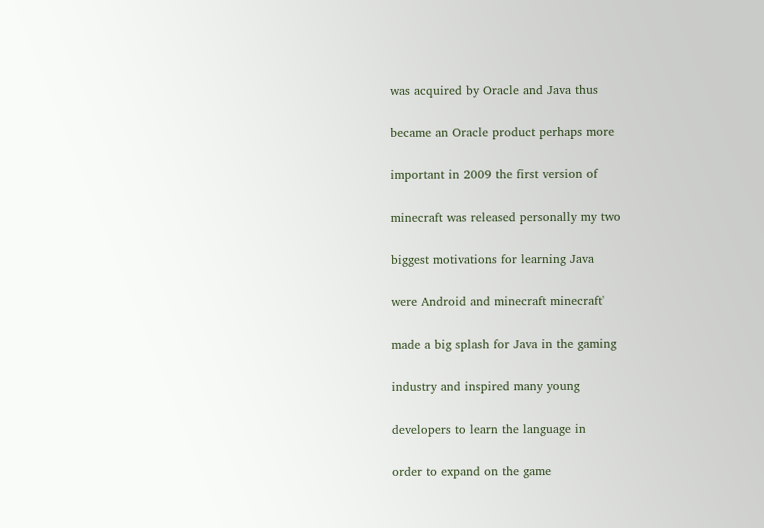was acquired by Oracle and Java thus

became an Oracle product perhaps more

important in 2009 the first version of

minecraft was released personally my two

biggest motivations for learning Java

were Android and minecraft minecraft'

made a big splash for Java in the gaming

industry and inspired many young

developers to learn the language in

order to expand on the game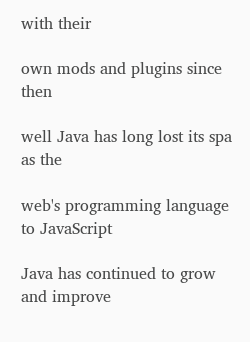with their

own mods and plugins since then

well Java has long lost its spa as the

web's programming language to JavaScript

Java has continued to grow and improve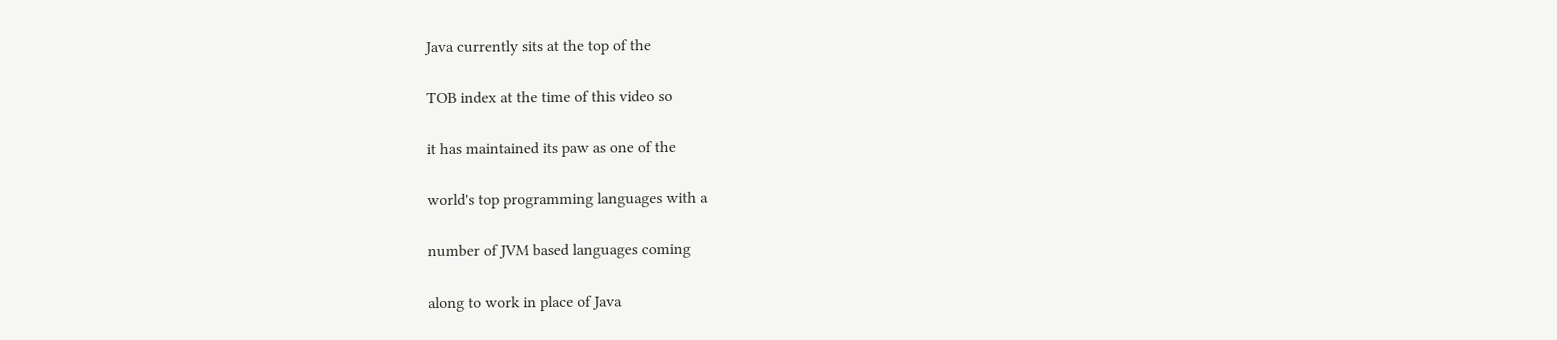Java currently sits at the top of the

TOB index at the time of this video so

it has maintained its paw as one of the

world's top programming languages with a

number of JVM based languages coming

along to work in place of Java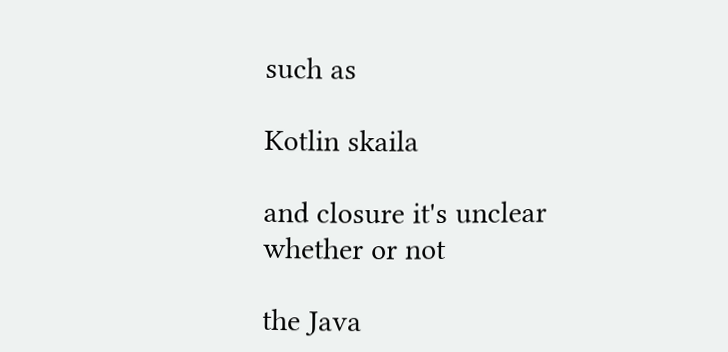such as

Kotlin skaila

and closure it's unclear whether or not

the Java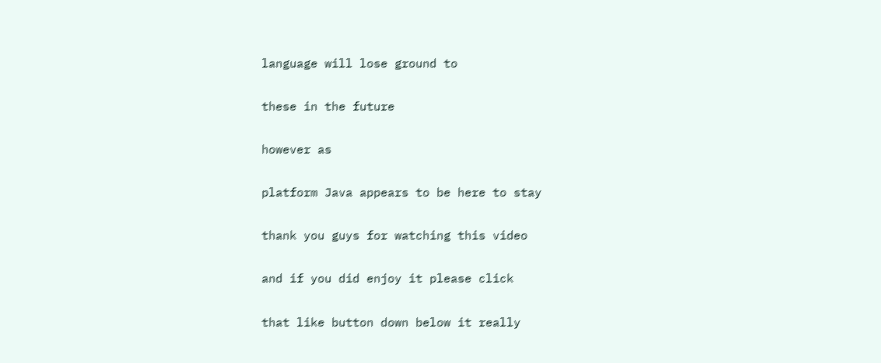language will lose ground to

these in the future

however as

platform Java appears to be here to stay

thank you guys for watching this video

and if you did enjoy it please click

that like button down below it really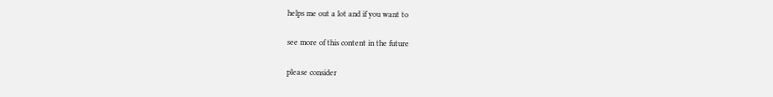helps me out a lot and if you want to

see more of this content in the future

please consider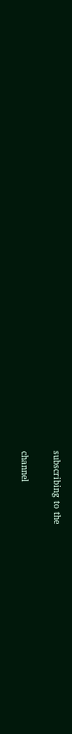subscribing to the

channel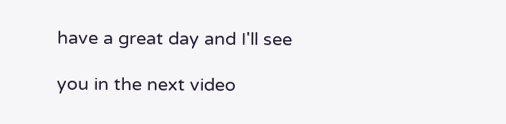have a great day and I'll see

you in the next video